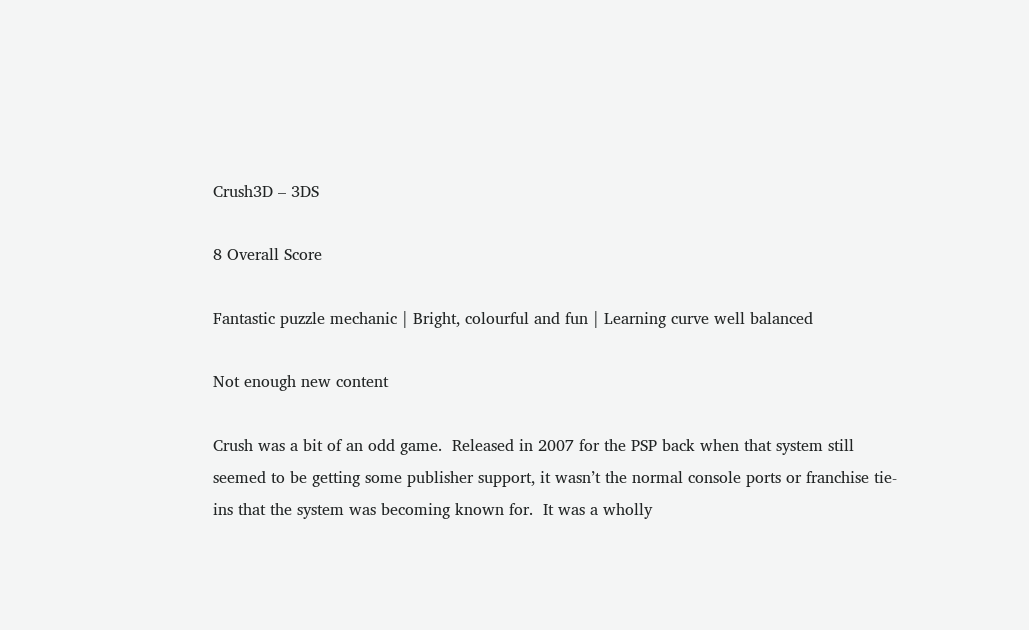Crush3D – 3DS

8 Overall Score

Fantastic puzzle mechanic | Bright, colourful and fun | Learning curve well balanced

Not enough new content

Crush was a bit of an odd game.  Released in 2007 for the PSP back when that system still seemed to be getting some publisher support, it wasn’t the normal console ports or franchise tie-ins that the system was becoming known for.  It was a wholly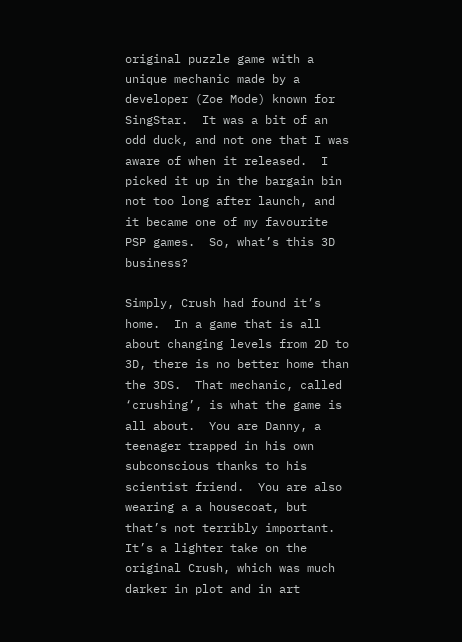original puzzle game with a unique mechanic made by a developer (Zoe Mode) known for SingStar.  It was a bit of an odd duck, and not one that I was aware of when it released.  I picked it up in the bargain bin  not too long after launch, and it became one of my favourite PSP games.  So, what’s this 3D business?

Simply, Crush had found it’s home.  In a game that is all about changing levels from 2D to 3D, there is no better home than the 3DS.  That mechanic, called ‘crushing’, is what the game is all about.  You are Danny, a teenager trapped in his own subconscious thanks to his scientist friend.  You are also wearing a a housecoat, but that’s not terribly important.  It’s a lighter take on the original Crush, which was much darker in plot and in art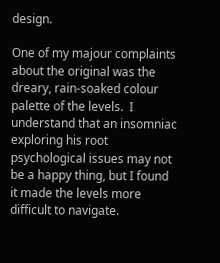design.

One of my majour complaints about the original was the dreary, rain-soaked colour palette of the levels.  I understand that an insomniac exploring his root psychological issues may not be a happy thing, but I found it made the levels more difficult to navigate.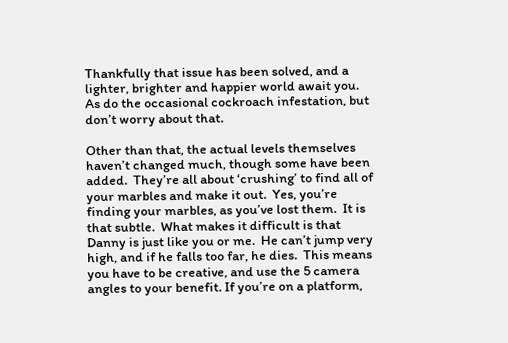Thankfully that issue has been solved, and a lighter, brighter and happier world await you.  As do the occasional cockroach infestation, but don’t worry about that.

Other than that, the actual levels themselves haven’t changed much, though some have been added.  They’re all about ‘crushing’ to find all of your marbles and make it out.  Yes, you’re finding your marbles, as you’ve lost them.  It is that subtle.  What makes it difficult is that Danny is just like you or me.  He can’t jump very high, and if he falls too far, he dies.  This means you have to be creative, and use the 5 camera angles to your benefit. If you’re on a platform,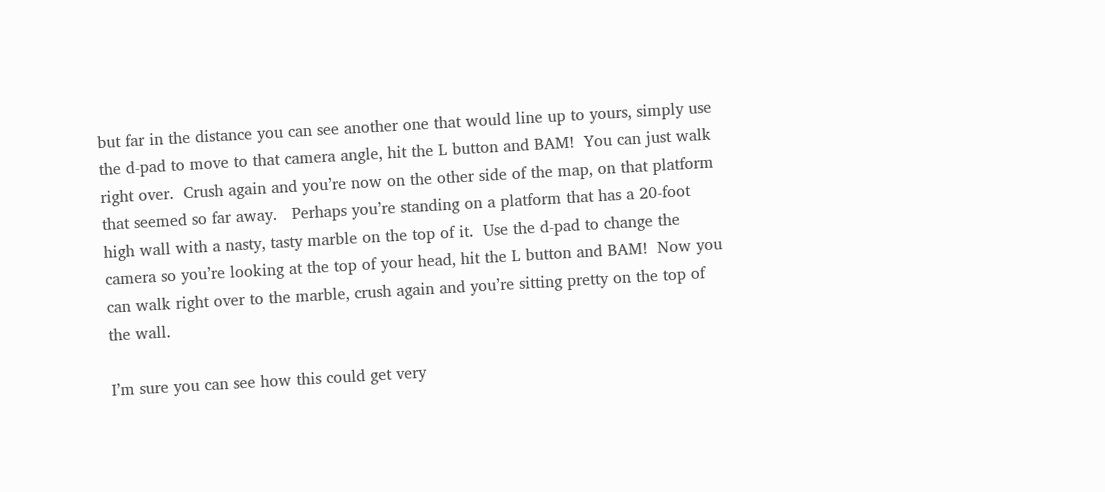but far in the distance you can see another one that would line up to yours, simply use the d-pad to move to that camera angle, hit the L button and BAM!  You can just walk right over.  Crush again and you’re now on the other side of the map, on that platform that seemed so far away.   Perhaps you’re standing on a platform that has a 20-foot high wall with a nasty, tasty marble on the top of it.  Use the d-pad to change the camera so you’re looking at the top of your head, hit the L button and BAM!  Now you can walk right over to the marble, crush again and you’re sitting pretty on the top of the wall.

I’m sure you can see how this could get very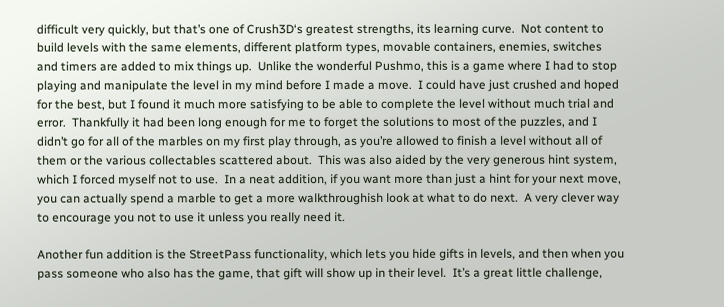difficult very quickly, but that’s one of Crush3D‘s greatest strengths, its learning curve.  Not content to build levels with the same elements, different platform types, movable containers, enemies, switches and timers are added to mix things up.  Unlike the wonderful Pushmo, this is a game where I had to stop playing and manipulate the level in my mind before I made a move.  I could have just crushed and hoped for the best, but I found it much more satisfying to be able to complete the level without much trial and error.  Thankfully it had been long enough for me to forget the solutions to most of the puzzles, and I didn’t go for all of the marbles on my first play through, as you’re allowed to finish a level without all of them or the various collectables scattered about.  This was also aided by the very generous hint system, which I forced myself not to use.  In a neat addition, if you want more than just a hint for your next move, you can actually spend a marble to get a more walkthroughish look at what to do next.  A very clever way to encourage you not to use it unless you really need it.

Another fun addition is the StreetPass functionality, which lets you hide gifts in levels, and then when you pass someone who also has the game, that gift will show up in their level.  It’s a great little challenge,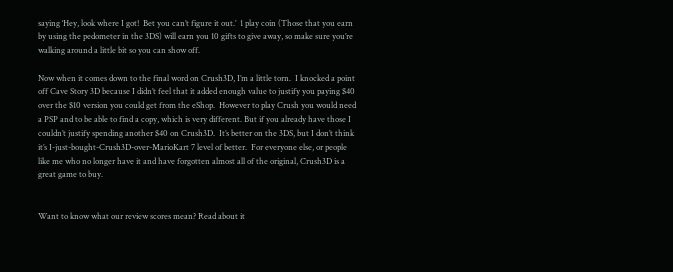saying ‘Hey, look where I got!  Bet you can’t figure it out.’  1 play coin (Those that you earn by using the pedometer in the 3DS) will earn you 10 gifts to give away, so make sure you’re walking around a little bit so you can show off.

Now when it comes down to the final word on Crush3D, I’m a little torn.  I knocked a point off Cave Story 3D because I didn’t feel that it added enough value to justify you paying $40 over the $10 version you could get from the eShop.  However to play Crush you would need a PSP and to be able to find a copy, which is very different. But if you already have those I couldn’t justify spending another $40 on Crush3D.  It’s better on the 3DS, but I don’t think it’s I-just-bought-Crush3D-over-MarioKart 7 level of better.  For everyone else, or people like me who no longer have it and have forgotten almost all of the original, Crush3D is a great game to buy.


Want to know what our review scores mean? Read about it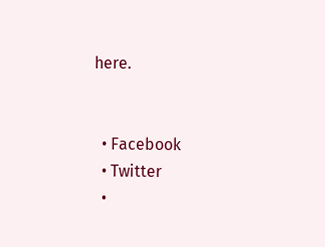here.


  • Facebook
  • Twitter
  •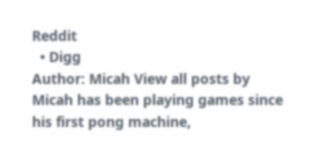Reddit
  • Digg
Author: Micah View all posts by
Micah has been playing games since his first pong machine,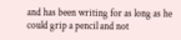and has been writing for as long as he could grip a pencil and not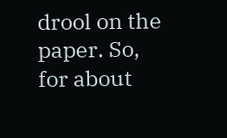drool on the paper. So, for about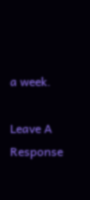a week.

Leave A Response